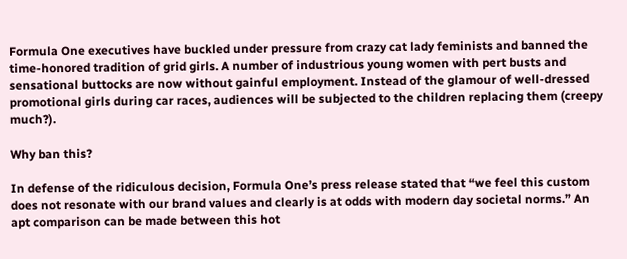Formula One executives have buckled under pressure from crazy cat lady feminists and banned the time-honored tradition of grid girls. A number of industrious young women with pert busts and sensational buttocks are now without gainful employment. Instead of the glamour of well-dressed promotional girls during car races, audiences will be subjected to the children replacing them (creepy much?).

Why ban this?

In defense of the ridiculous decision, Formula One’s press release stated that “we feel this custom does not resonate with our brand values and clearly is at odds with modern day societal norms.” An apt comparison can be made between this hot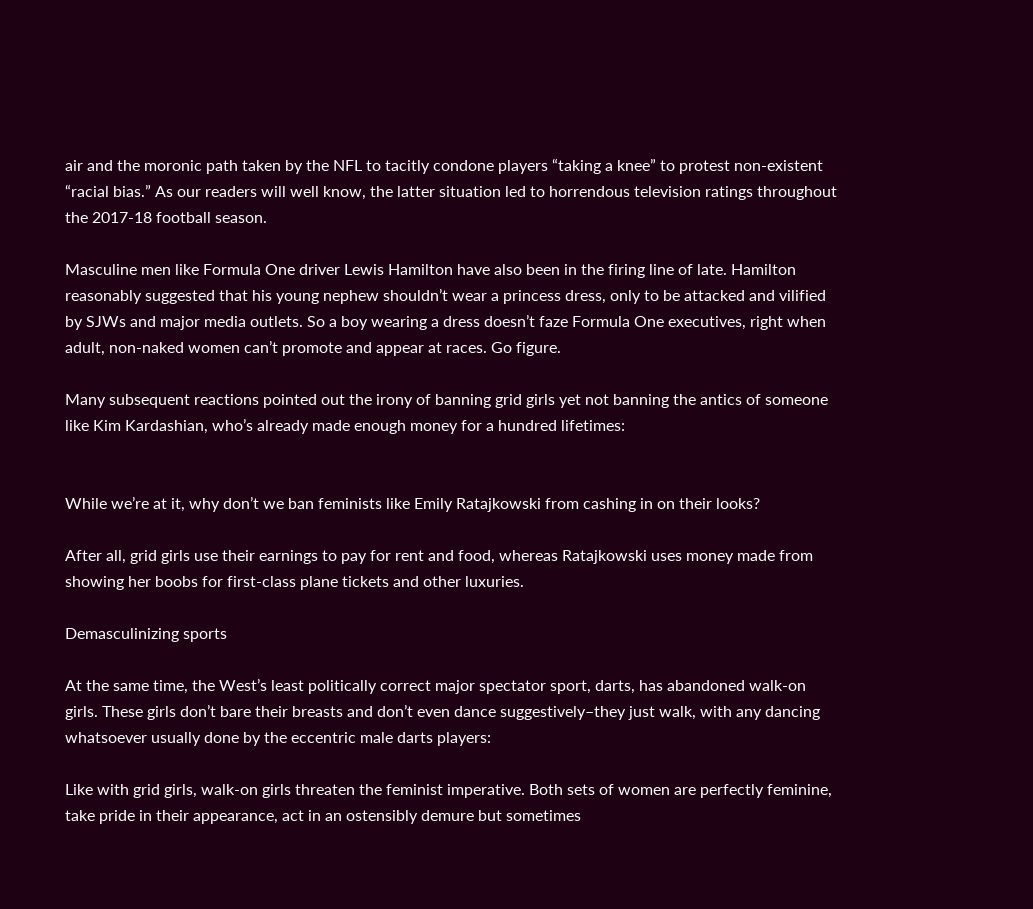air and the moronic path taken by the NFL to tacitly condone players “taking a knee” to protest non-existent “racial bias.” As our readers will well know, the latter situation led to horrendous television ratings throughout the 2017-18 football season.

Masculine men like Formula One driver Lewis Hamilton have also been in the firing line of late. Hamilton reasonably suggested that his young nephew shouldn’t wear a princess dress, only to be attacked and vilified by SJWs and major media outlets. So a boy wearing a dress doesn’t faze Formula One executives, right when adult, non-naked women can’t promote and appear at races. Go figure.

Many subsequent reactions pointed out the irony of banning grid girls yet not banning the antics of someone like Kim Kardashian, who’s already made enough money for a hundred lifetimes:


While we’re at it, why don’t we ban feminists like Emily Ratajkowski from cashing in on their looks?

After all, grid girls use their earnings to pay for rent and food, whereas Ratajkowski uses money made from showing her boobs for first-class plane tickets and other luxuries.

Demasculinizing sports

At the same time, the West’s least politically correct major spectator sport, darts, has abandoned walk-on girls. These girls don’t bare their breasts and don’t even dance suggestively–they just walk, with any dancing whatsoever usually done by the eccentric male darts players:

Like with grid girls, walk-on girls threaten the feminist imperative. Both sets of women are perfectly feminine, take pride in their appearance, act in an ostensibly demure but sometimes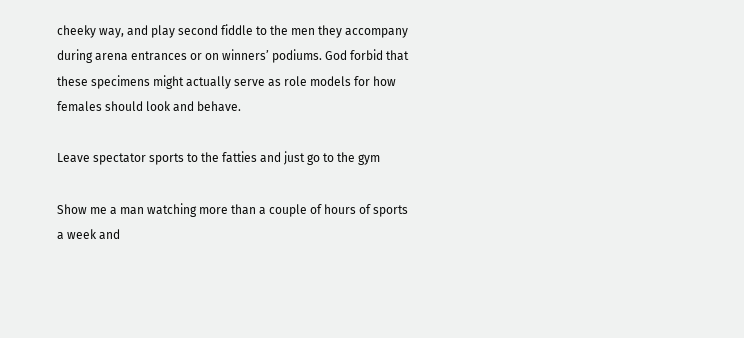cheeky way, and play second fiddle to the men they accompany during arena entrances or on winners’ podiums. God forbid that these specimens might actually serve as role models for how females should look and behave.

Leave spectator sports to the fatties and just go to the gym

Show me a man watching more than a couple of hours of sports a week and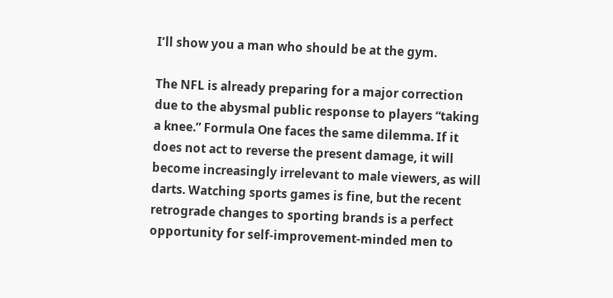I’ll show you a man who should be at the gym.

The NFL is already preparing for a major correction due to the abysmal public response to players “taking a knee.” Formula One faces the same dilemma. If it does not act to reverse the present damage, it will become increasingly irrelevant to male viewers, as will darts. Watching sports games is fine, but the recent retrograde changes to sporting brands is a perfect opportunity for self-improvement-minded men to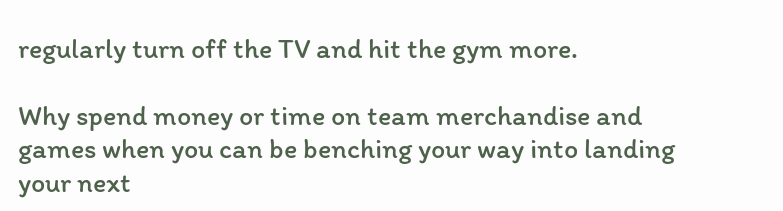regularly turn off the TV and hit the gym more.

Why spend money or time on team merchandise and games when you can be benching your way into landing your next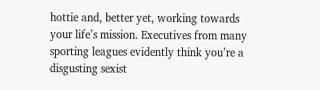hottie and, better yet, working towards your life’s mission. Executives from many sporting leagues evidently think you’re a disgusting sexist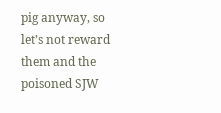pig anyway, so let’s not reward them and the poisoned SJW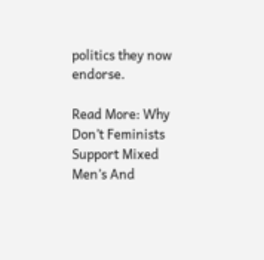politics they now endorse.

Read More: Why Don’t Feminists Support Mixed Men’s And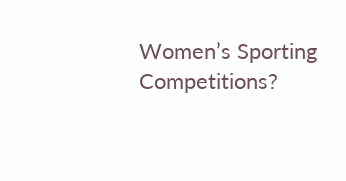Women’s Sporting Competitions?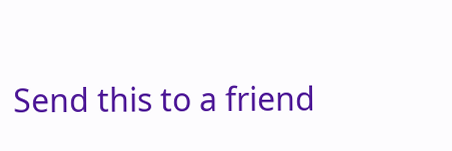Send this to a friend